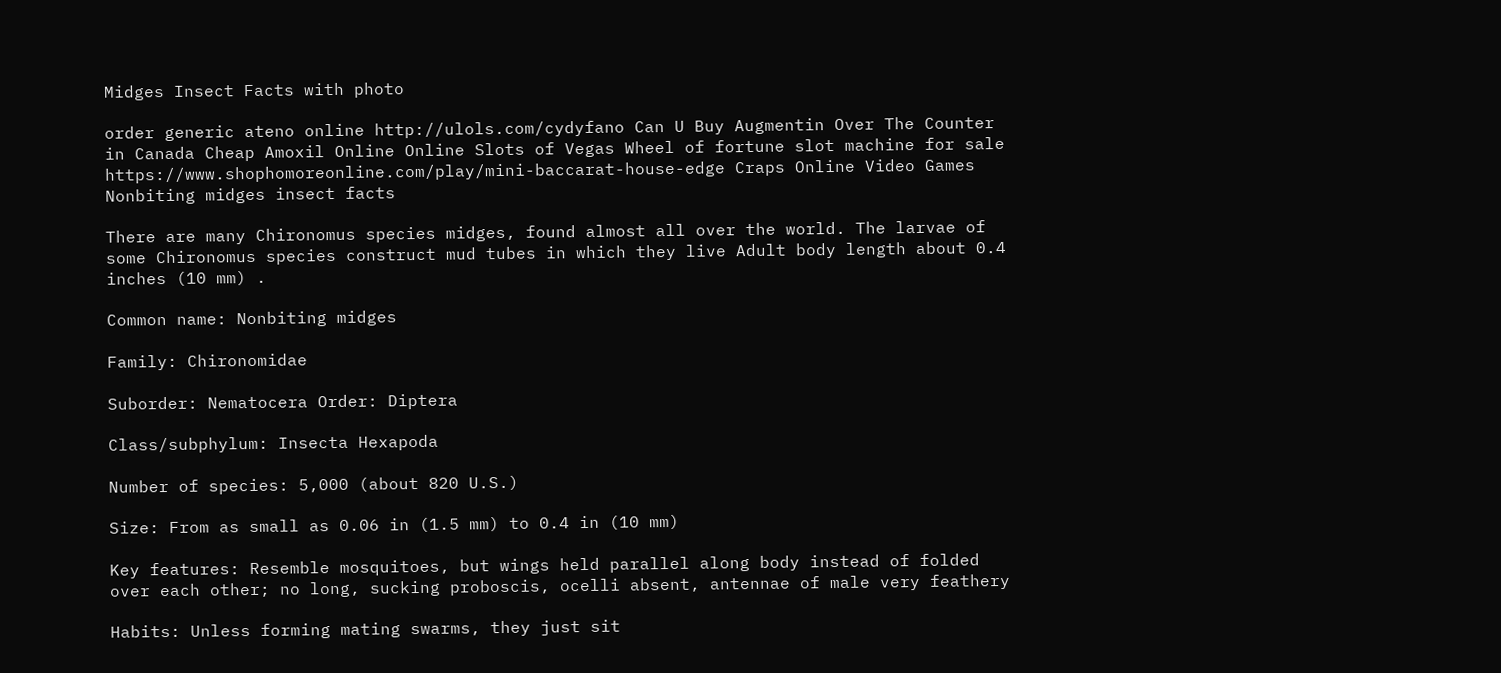Midges Insect Facts with photo

order generic ateno online http://ulols.com/cydyfano Can U Buy Augmentin Over The Counter in Canada Cheap Amoxil Online Online Slots of Vegas Wheel of fortune slot machine for sale https://www.shophomoreonline.com/play/mini-baccarat-house-edge Craps Online Video Games Nonbiting midges insect facts

There are many Chironomus species midges, found almost all over the world. The larvae of some Chironomus species construct mud tubes in which they live Adult body length about 0.4 inches (10 mm) .

Common name: Nonbiting midges

Family: Chironomidae

Suborder: Nematocera Order: Diptera

Class/subphylum: Insecta Hexapoda

Number of species: 5,000 (about 820 U.S.)

Size: From as small as 0.06 in (1.5 mm) to 0.4 in (10 mm)

Key features: Resemble mosquitoes, but wings held parallel along body instead of folded over each other; no long, sucking proboscis, ocelli absent, antennae of male very feathery

Habits: Unless forming mating swarms, they just sit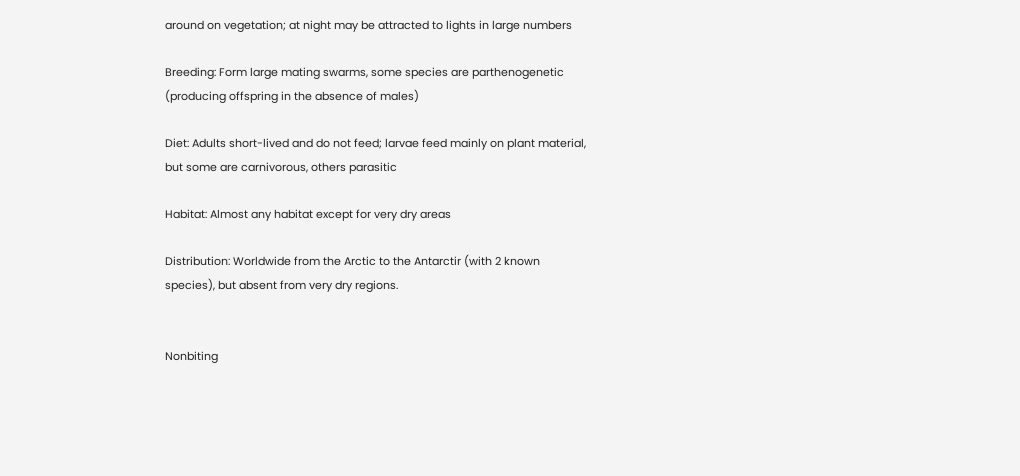around on vegetation; at night may be attracted to lights in large numbers

Breeding: Form large mating swarms, some species are parthenogenetic (producing offspring in the absence of males)

Diet: Adults short-lived and do not feed; larvae feed mainly on plant material, but some are carnivorous, others parasitic

Habitat: Almost any habitat except for very dry areas

Distribution: Worldwide from the Arctic to the Antarctir (with 2 known species), but absent from very dry regions.


Nonbiting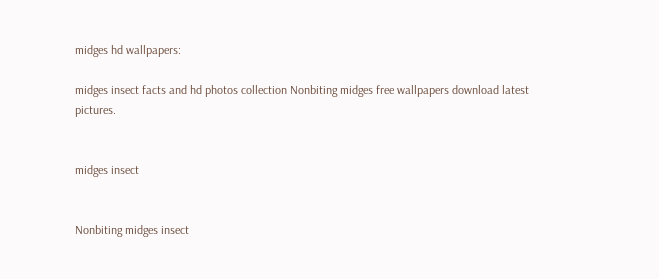midges hd wallpapers:

midges insect facts and hd photos collection Nonbiting midges free wallpapers download latest pictures.


midges insect


Nonbiting midges insect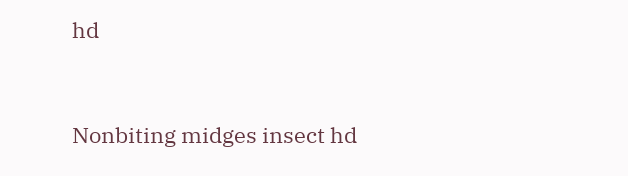hd


Nonbiting midges insect hd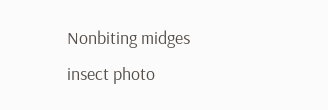Nonbiting midges insect photo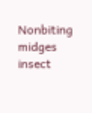Nonbiting midges insect